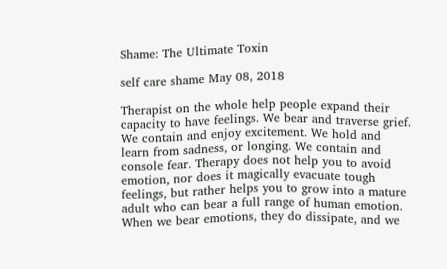Shame: The Ultimate Toxin

self care shame May 08, 2018

Therapist on the whole help people expand their capacity to have feelings. We bear and traverse grief. We contain and enjoy excitement. We hold and learn from sadness, or longing. We contain and console fear. Therapy does not help you to avoid emotion, nor does it magically evacuate tough feelings, but rather helps you to grow into a mature adult who can bear a full range of human emotion. When we bear emotions, they do dissipate, and we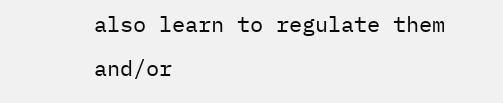also learn to regulate them and/or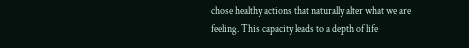chose healthy actions that naturally alter what we are feeling. This capacity leads to a depth of life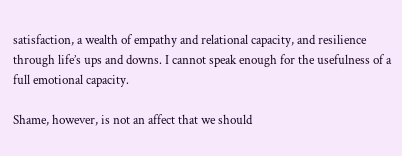satisfaction, a wealth of empathy and relational capacity, and resilience through life’s ups and downs. I cannot speak enough for the usefulness of a full emotional capacity.

Shame, however, is not an affect that we should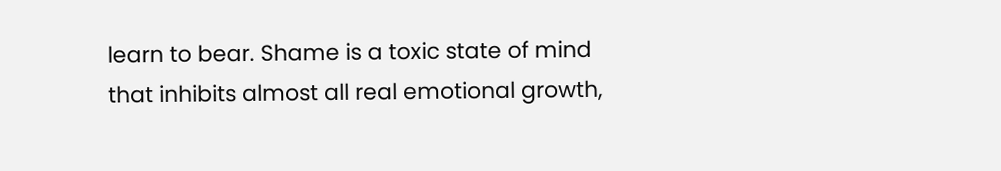learn to bear. Shame is a toxic state of mind that inhibits almost all real emotional growth,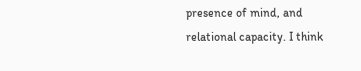presence of mind, and relational capacity. I think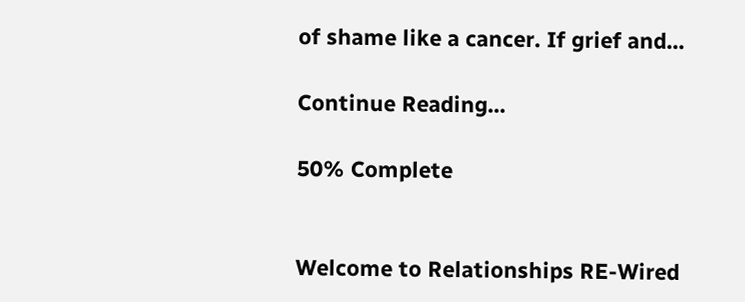of shame like a cancer. If grief and...

Continue Reading...

50% Complete


Welcome to Relationships RE-Wired